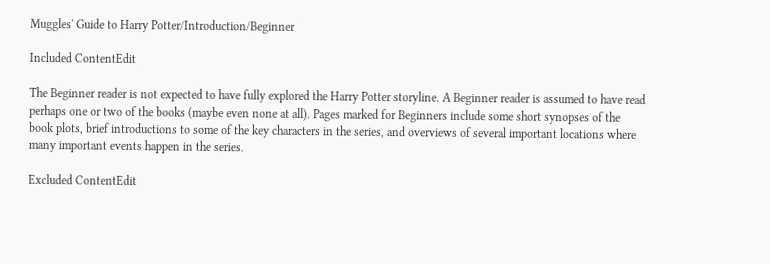Muggles' Guide to Harry Potter/Introduction/Beginner

Included ContentEdit

The Beginner reader is not expected to have fully explored the Harry Potter storyline. A Beginner reader is assumed to have read perhaps one or two of the books (maybe even none at all). Pages marked for Beginners include some short synopses of the book plots, brief introductions to some of the key characters in the series, and overviews of several important locations where many important events happen in the series.

Excluded ContentEdit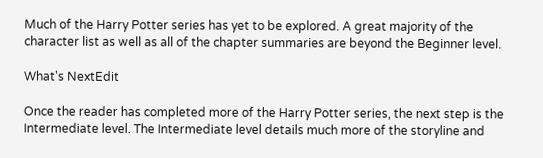Much of the Harry Potter series has yet to be explored. A great majority of the character list as well as all of the chapter summaries are beyond the Beginner level.

What's NextEdit

Once the reader has completed more of the Harry Potter series, the next step is the Intermediate level. The Intermediate level details much more of the storyline and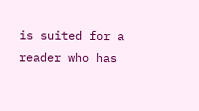is suited for a reader who has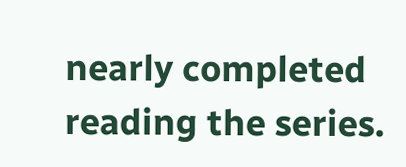nearly completed reading the series.